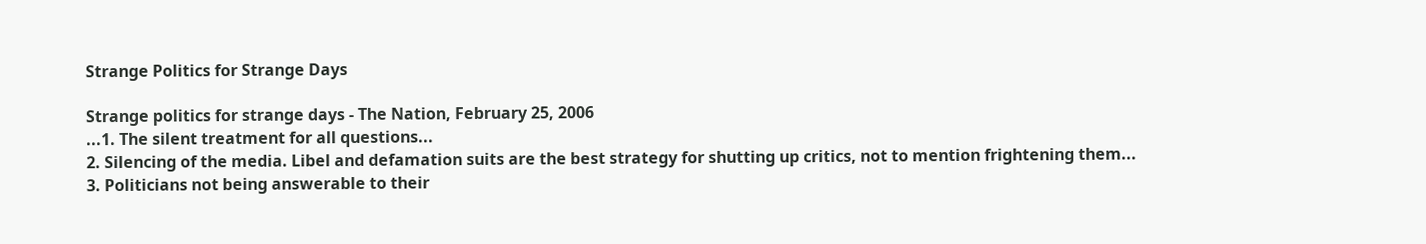Strange Politics for Strange Days

Strange politics for strange days - The Nation, February 25, 2006
...1. The silent treatment for all questions...
2. Silencing of the media. Libel and defamation suits are the best strategy for shutting up critics, not to mention frightening them...
3. Politicians not being answerable to their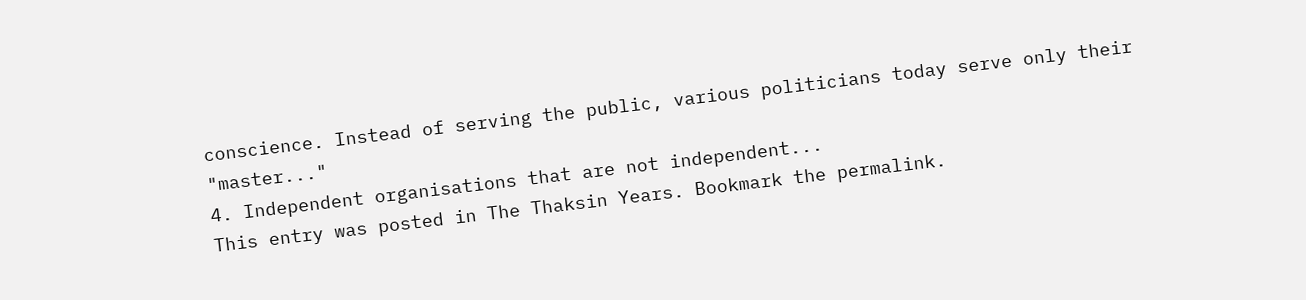conscience. Instead of serving the public, various politicians today serve only their "master..."
4. Independent organisations that are not independent...
This entry was posted in The Thaksin Years. Bookmark the permalink.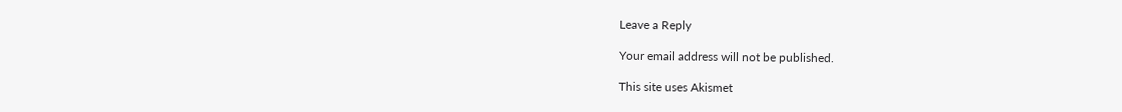Leave a Reply

Your email address will not be published.

This site uses Akismet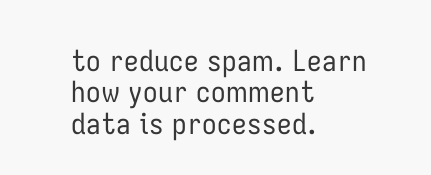to reduce spam. Learn how your comment data is processed.